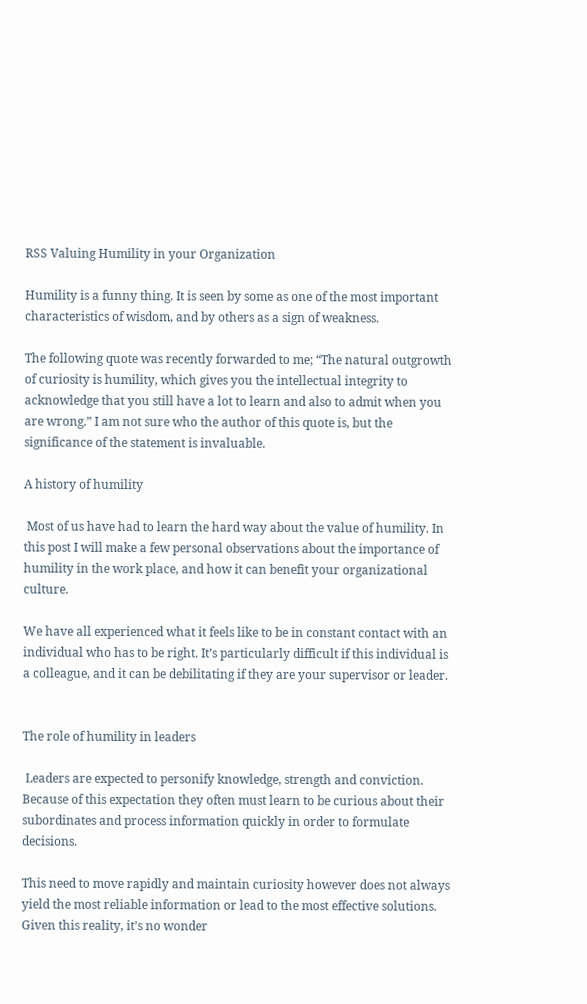RSS Valuing Humility in your Organization

Humility is a funny thing. It is seen by some as one of the most important characteristics of wisdom, and by others as a sign of weakness.

The following quote was recently forwarded to me; “The natural outgrowth of curiosity is humility, which gives you the intellectual integrity to acknowledge that you still have a lot to learn and also to admit when you are wrong.” I am not sure who the author of this quote is, but the significance of the statement is invaluable.

A history of humility

 Most of us have had to learn the hard way about the value of humility. In this post I will make a few personal observations about the importance of humility in the work place, and how it can benefit your organizational culture.

We have all experienced what it feels like to be in constant contact with an individual who has to be right. It’s particularly difficult if this individual is a colleague, and it can be debilitating if they are your supervisor or leader.


The role of humility in leaders

 Leaders are expected to personify knowledge, strength and conviction. Because of this expectation they often must learn to be curious about their subordinates and process information quickly in order to formulate decisions.

This need to move rapidly and maintain curiosity however does not always yield the most reliable information or lead to the most effective solutions. Given this reality, it’s no wonder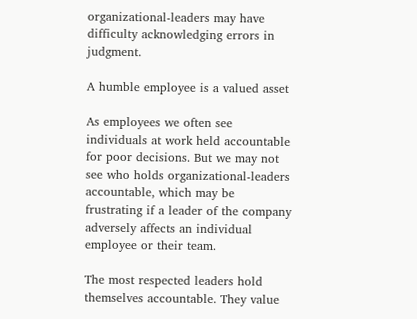organizational-leaders may have difficulty acknowledging errors in judgment.

A humble employee is a valued asset

As employees we often see individuals at work held accountable for poor decisions. But we may not see who holds organizational-leaders accountable, which may be frustrating if a leader of the company adversely affects an individual employee or their team.

The most respected leaders hold themselves accountable. They value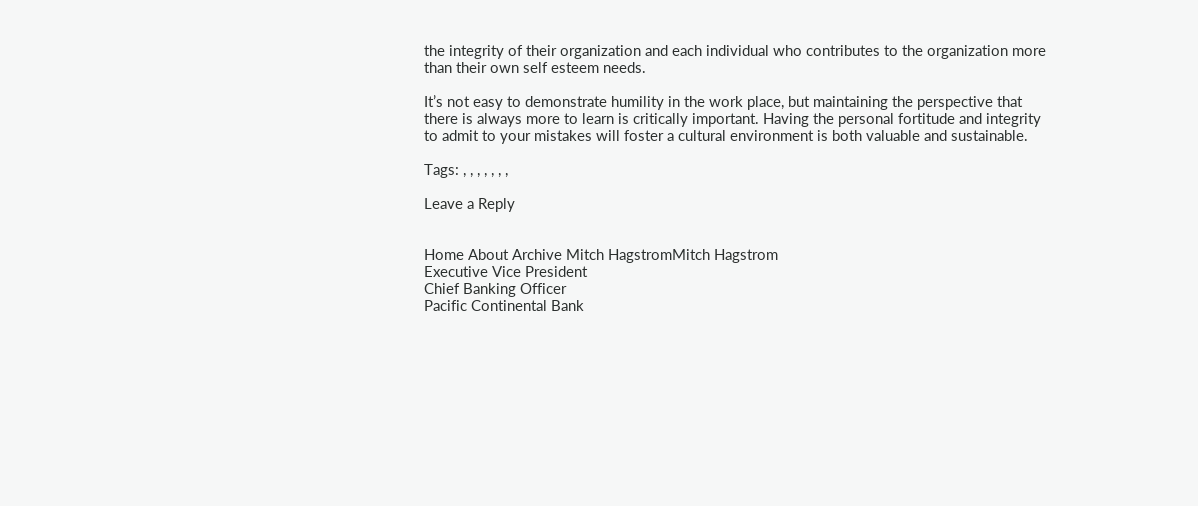the integrity of their organization and each individual who contributes to the organization more than their own self esteem needs.

It’s not easy to demonstrate humility in the work place, but maintaining the perspective that there is always more to learn is critically important. Having the personal fortitude and integrity to admit to your mistakes will foster a cultural environment is both valuable and sustainable.

Tags: , , , , , , ,

Leave a Reply


Home About Archive Mitch HagstromMitch Hagstrom
Executive Vice President
Chief Banking Officer
Pacific Continental Bank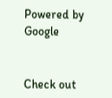Powered by Google


Check out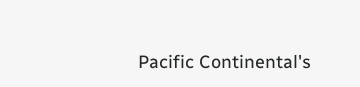Pacific Continental's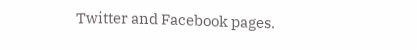Twitter and Facebook pages.